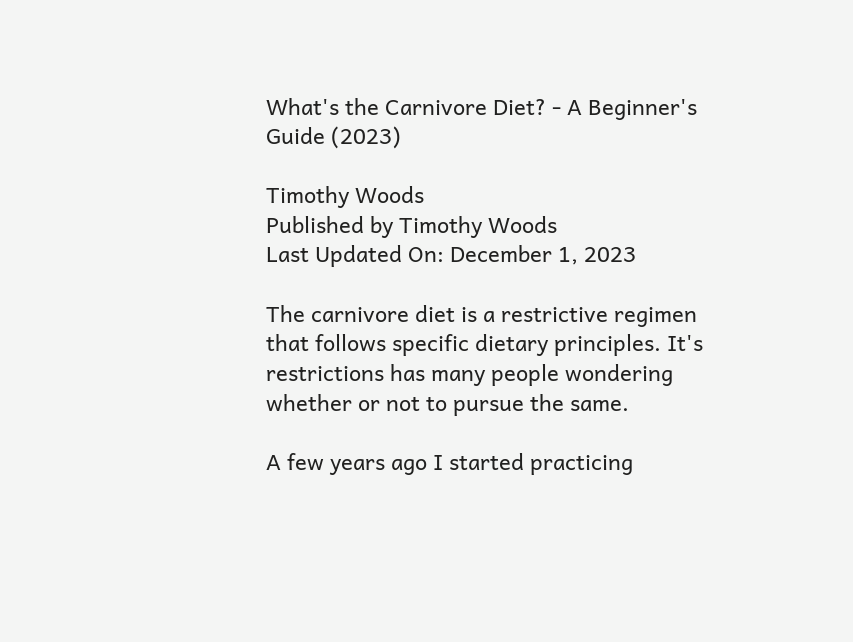What's the Carnivore Diet? - A Beginner's Guide (2023)

Timothy Woods
Published by Timothy Woods
Last Updated On: December 1, 2023

The carnivore diet is a restrictive regimen that follows specific dietary principles. It's restrictions has many people wondering whether or not to pursue the same.

A few years ago I started practicing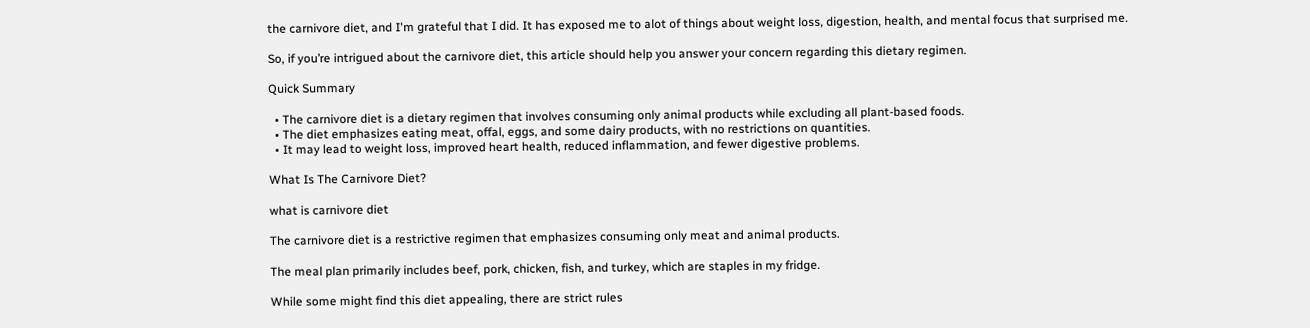the carnivore diet, and I'm grateful that I did. It has exposed me to alot of things about weight loss, digestion, health, and mental focus that surprised me.

So, if you’re intrigued about the carnivore diet, this article should help you answer your concern regarding this dietary regimen.

Quick Summary

  • The carnivore diet is a dietary regimen that involves consuming only animal products while excluding all plant-based foods.
  • The diet emphasizes eating meat, offal, eggs, and some dairy products, with no restrictions on quantities.
  • It may lead to weight loss, improved heart health, reduced inflammation, and fewer digestive problems.

What Is The Carnivore Diet?

what is carnivore diet

The carnivore diet is a restrictive regimen that emphasizes consuming only meat and animal products.

The meal plan primarily includes beef, pork, chicken, fish, and turkey, which are staples in my fridge.

While some might find this diet appealing, there are strict rules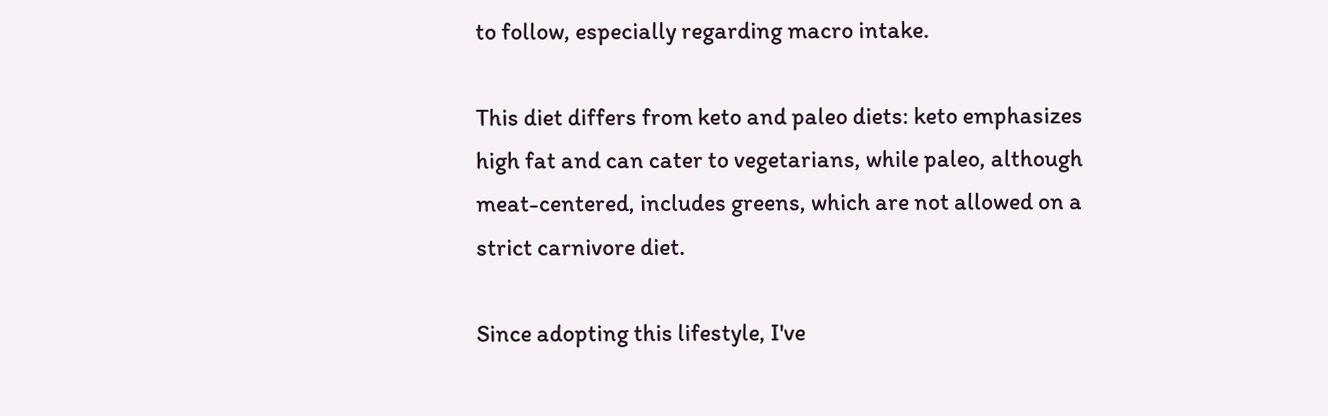to follow, especially regarding macro intake.

This diet differs from keto and paleo diets: keto emphasizes high fat and can cater to vegetarians, while paleo, although meat-centered, includes greens, which are not allowed on a strict carnivore diet.

Since adopting this lifestyle, I've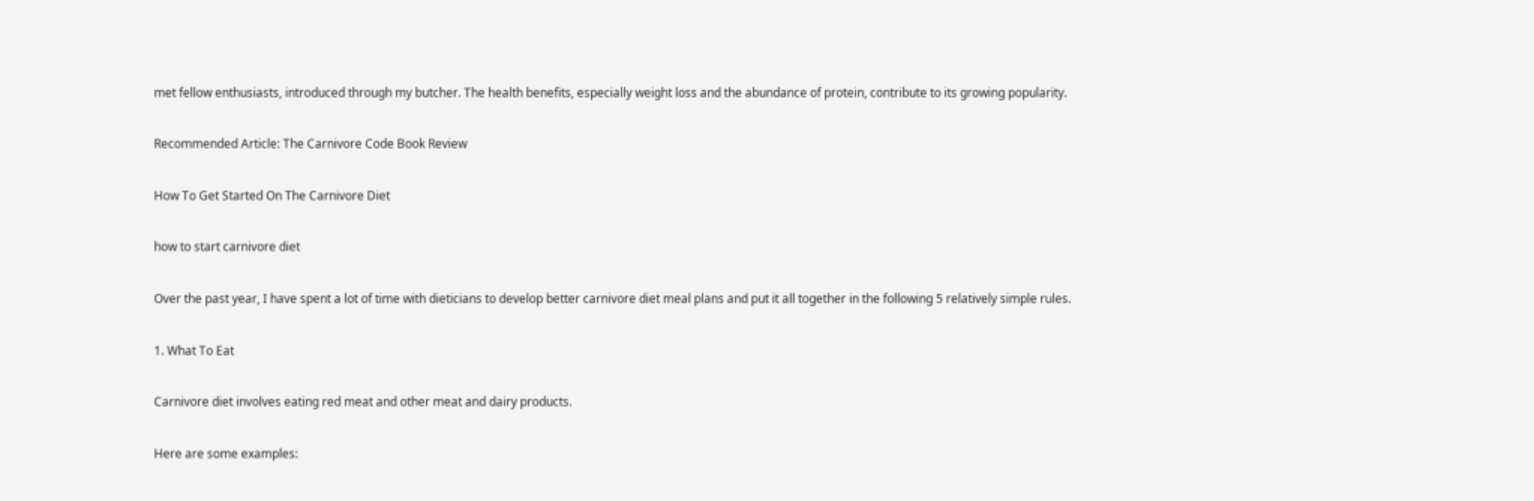met fellow enthusiasts, introduced through my butcher. The health benefits, especially weight loss and the abundance of protein, contribute to its growing popularity.

Recommended Article: The Carnivore Code Book Review

How To Get Started On The Carnivore Diet

how to start carnivore diet

Over the past year, I have spent a lot of time with dieticians to develop better carnivore diet meal plans and put it all together in the following 5 relatively simple rules.

1. What To Eat

Carnivore diet involves eating red meat and other meat and dairy products.

Here are some examples: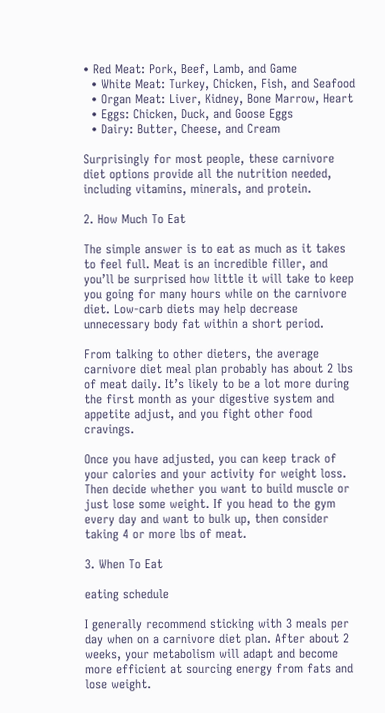• Red Meat: Pork, Beef, Lamb, and Game
  • White Meat: Turkey, Chicken, Fish, and Seafood
  • Organ Meat: Liver, Kidney, Bone Marrow, Heart
  • Eggs: Chicken, Duck, and Goose Eggs
  • Dairy: Butter, Cheese, and Cream

Surprisingly for most people, these carnivore diet options provide all the nutrition needed, including vitamins, minerals, and protein.

2. How Much To Eat

The simple answer is to eat as much as it takes to feel full. Meat is an incredible filler, and you’ll be surprised how little it will take to keep you going for many hours while on the carnivore diet. Low-carb diets may help decrease unnecessary body fat within a short period.

From talking to other dieters, the average carnivore diet meal plan probably has about 2 lbs of meat daily. It’s likely to be a lot more during the first month as your digestive system and appetite adjust, and you fight other food cravings.

Once you have adjusted, you can keep track of your calories and your activity for weight loss. Then decide whether you want to build muscle or just lose some weight. If you head to the gym every day and want to bulk up, then consider taking 4 or more lbs of meat.

3. When To Eat

eating schedule

I generally recommend sticking with 3 meals per day when on a carnivore diet plan. After about 2 weeks, your metabolism will adapt and become more efficient at sourcing energy from fats and lose weight.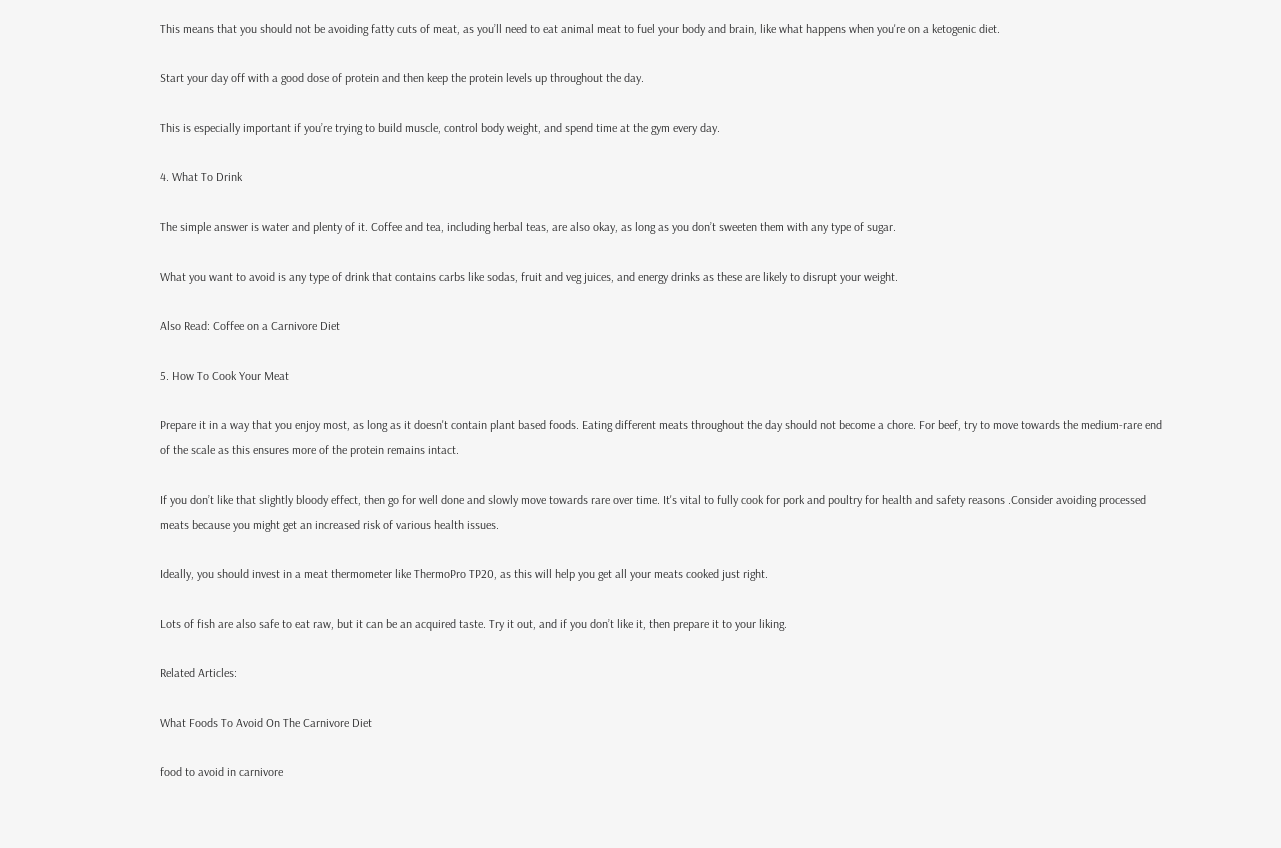This means that you should not be avoiding fatty cuts of meat, as you’ll need to eat animal meat to fuel your body and brain, like what happens when you're on a ketogenic diet.

Start your day off with a good dose of protein and then keep the protein levels up throughout the day.

This is especially important if you’re trying to build muscle, control body weight, and spend time at the gym every day.

4. What To Drink

The simple answer is water and plenty of it. Coffee and tea, including herbal teas, are also okay, as long as you don’t sweeten them with any type of sugar.

What you want to avoid is any type of drink that contains carbs like sodas, fruit and veg juices, and energy drinks as these are likely to disrupt your weight.

Also Read: Coffee on a Carnivore Diet

5. How To Cook Your Meat

Prepare it in a way that you enjoy most, as long as it doesn't contain plant based foods. Eating different meats throughout the day should not become a chore. For beef, try to move towards the medium-rare end of the scale as this ensures more of the protein remains intact.

If you don’t like that slightly bloody effect, then go for well done and slowly move towards rare over time. It's vital to fully cook for pork and poultry for health and safety reasons .Consider avoiding processed meats because you might get an increased risk of various health issues.

Ideally, you should invest in a meat thermometer like ThermoPro TP20, as this will help you get all your meats cooked just right.

Lots of fish are also safe to eat raw, but it can be an acquired taste. Try it out, and if you don’t like it, then prepare it to your liking.

Related Articles:

What Foods To Avoid On The Carnivore Diet

food to avoid in carnivore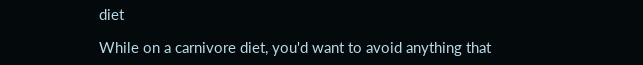diet

While on a carnivore diet, you'd want to avoid anything that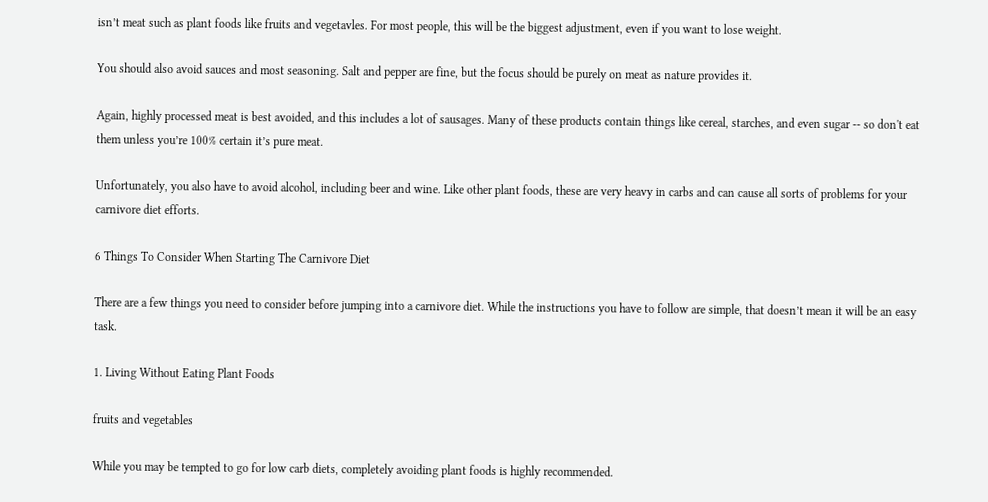isn’t meat such as plant foods like fruits and vegetavles. For most people, this will be the biggest adjustment, even if you want to lose weight.

You should also avoid sauces and most seasoning. Salt and pepper are fine, but the focus should be purely on meat as nature provides it.

Again, highly processed meat is best avoided, and this includes a lot of sausages. Many of these products contain things like cereal, starches, and even sugar -- so don't eat them unless you’re 100% certain it’s pure meat.

Unfortunately, you also have to avoid alcohol, including beer and wine. Like other plant foods, these are very heavy in carbs and can cause all sorts of problems for your carnivore diet efforts.

6 Things To Consider When Starting The Carnivore Diet

There are a few things you need to consider before jumping into a carnivore diet. While the instructions you have to follow are simple, that doesn’t mean it will be an easy task.

1. Living Without Eating Plant Foods

fruits and vegetables

While you may be tempted to go for low carb diets, completely avoiding plant foods is highly recommended.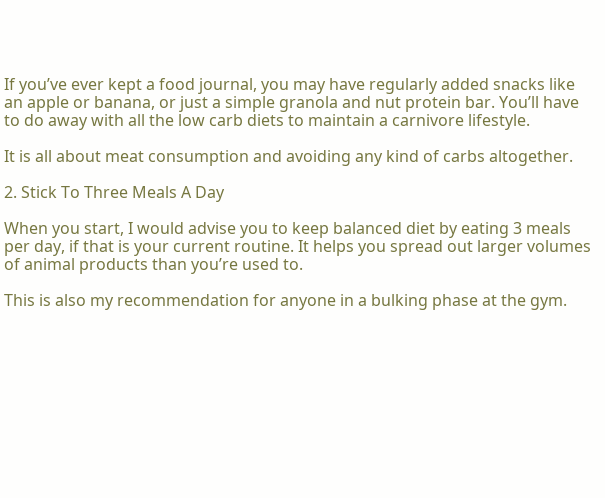If you’ve ever kept a food journal, you may have regularly added snacks like an apple or banana, or just a simple granola and nut protein bar. You’ll have to do away with all the low carb diets to maintain a carnivore lifestyle.

It is all about meat consumption and avoiding any kind of carbs altogether.

2. Stick To Three Meals A Day

When you start, I would advise you to keep balanced diet by eating 3 meals per day, if that is your current routine. It helps you spread out larger volumes of animal products than you’re used to.

This is also my recommendation for anyone in a bulking phase at the gym.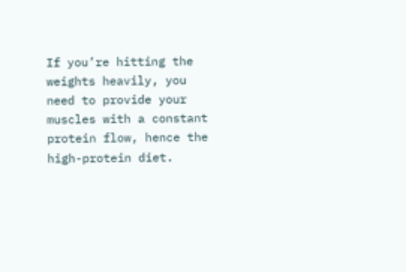If you’re hitting the weights heavily, you need to provide your muscles with a constant protein flow, hence the high-protein diet.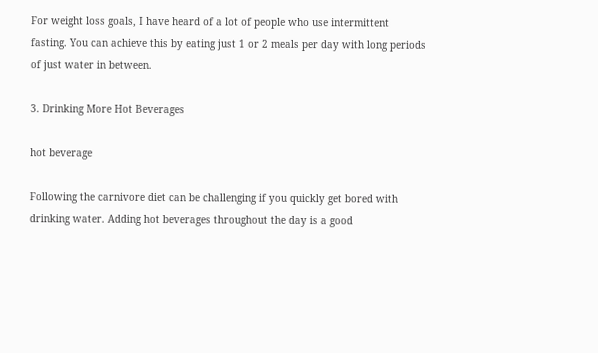For weight loss goals, I have heard of a lot of people who use intermittent fasting. You can achieve this by eating just 1 or 2 meals per day with long periods of just water in between.

3. Drinking More Hot Beverages

hot beverage

Following the carnivore diet can be challenging if you quickly get bored with drinking water. Adding hot beverages throughout the day is a good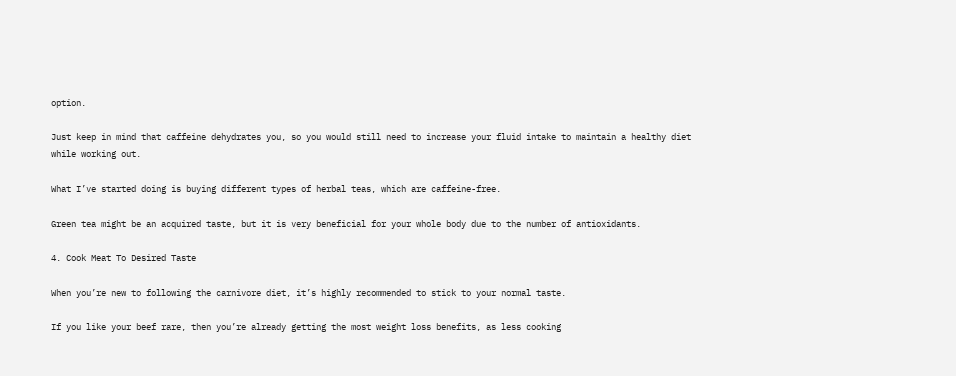option.

Just keep in mind that caffeine dehydrates you, so you would still need to increase your fluid intake to maintain a healthy diet while working out.

What I’ve started doing is buying different types of herbal teas, which are caffeine-free.

Green tea might be an acquired taste, but it is very beneficial for your whole body due to the number of antioxidants.

4. Cook Meat To Desired Taste

When you’re new to following the carnivore diet, it’s highly recommended to stick to your normal taste.

If you like your beef rare, then you’re already getting the most weight loss benefits, as less cooking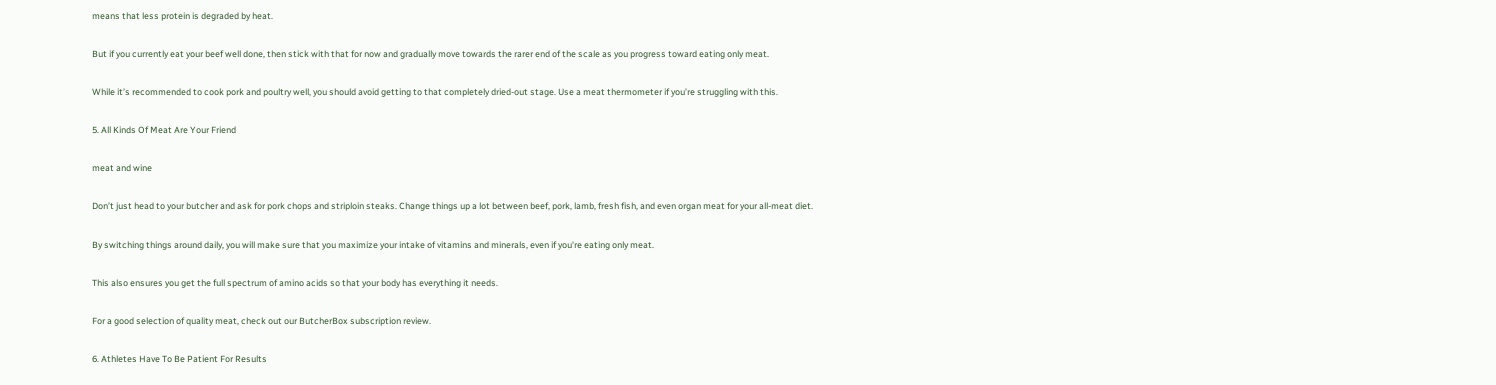means that less protein is degraded by heat.

But if you currently eat your beef well done, then stick with that for now and gradually move towards the rarer end of the scale as you progress toward eating only meat.

While it’s recommended to cook pork and poultry well, you should avoid getting to that completely dried-out stage. Use a meat thermometer if you’re struggling with this.

5. All Kinds Of Meat Are Your Friend

meat and wine

Don’t just head to your butcher and ask for pork chops and striploin steaks. Change things up a lot between beef, pork, lamb, fresh fish, and even organ meat for your all-meat diet.

By switching things around daily, you will make sure that you maximize your intake of vitamins and minerals, even if you're eating only meat.

This also ensures you get the full spectrum of amino acids so that your body has everything it needs.

For a good selection of quality meat, check out our ButcherBox subscription review.

6. Athletes Have To Be Patient For Results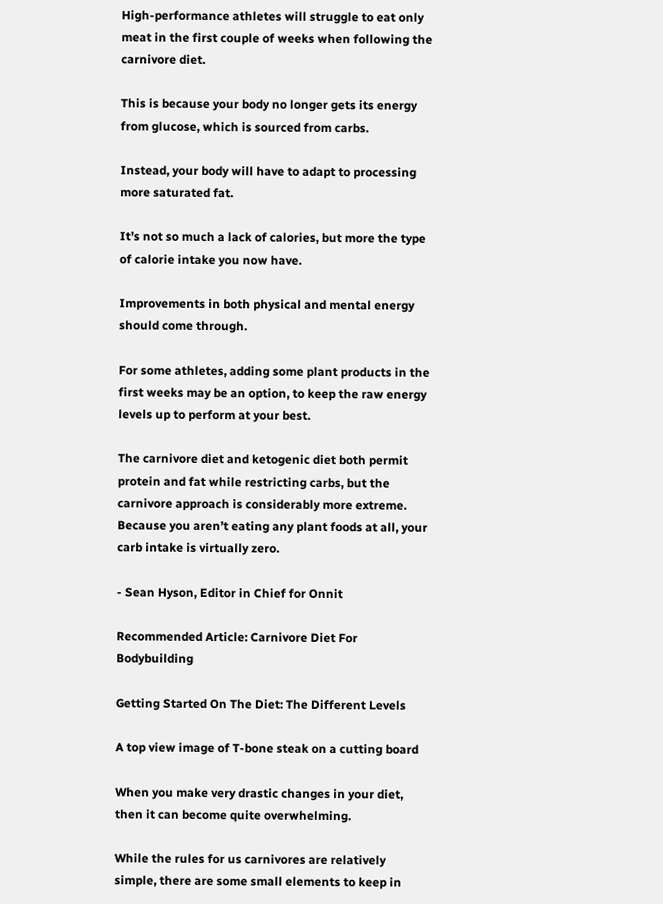High-performance athletes will struggle to eat only meat in the first couple of weeks when following the carnivore diet.

This is because your body no longer gets its energy from glucose, which is sourced from carbs.

Instead, your body will have to adapt to processing more saturated fat.

It’s not so much a lack of calories, but more the type of calorie intake you now have.

Improvements in both physical and mental energy should come through.

For some athletes, adding some plant products in the first weeks may be an option, to keep the raw energy levels up to perform at your best.

The carnivore diet and ketogenic diet both permit protein and fat while restricting carbs, but the carnivore approach is considerably more extreme. Because you aren’t eating any plant foods at all, your carb intake is virtually zero.

- Sean Hyson, Editor in Chief for Onnit

Recommended Article: Carnivore Diet For Bodybuilding

Getting Started On The Diet: The Different Levels

A top view image of T-bone steak on a cutting board

When you make very drastic changes in your diet, then it can become quite overwhelming.

While the rules for us carnivores are relatively simple, there are some small elements to keep in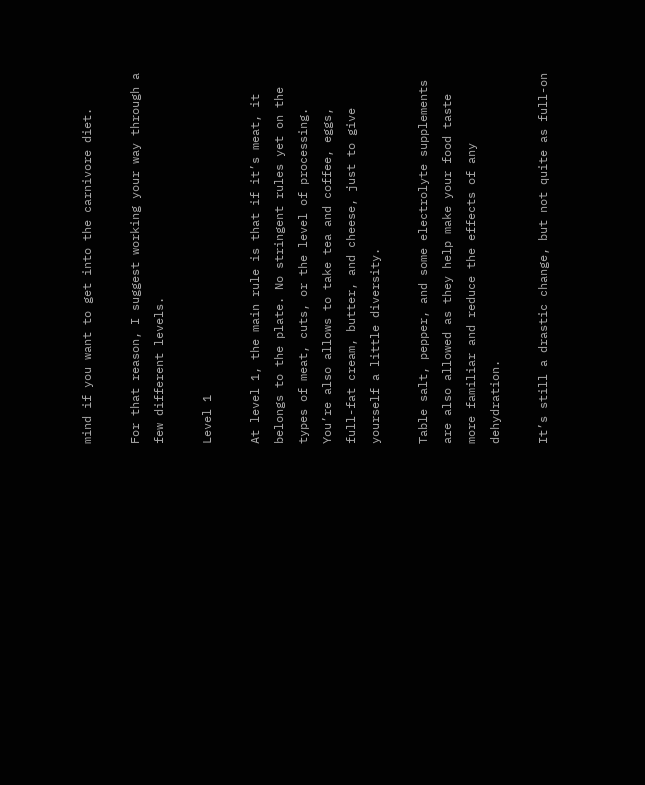mind if you want to get into the carnivore diet.

For that reason, I suggest working your way through a few different levels.

Level 1

At level 1, the main rule is that if it’s meat, it belongs to the plate. No stringent rules yet on the types of meat, cuts, or the level of processing. You’re also allows to take tea and coffee, eggs, full-fat cream, butter, and cheese, just to give yourself a little diversity.

Table salt, pepper, and some electrolyte supplements are also allowed as they help make your food taste more familiar and reduce the effects of any dehydration.

It’s still a drastic change, but not quite as full-on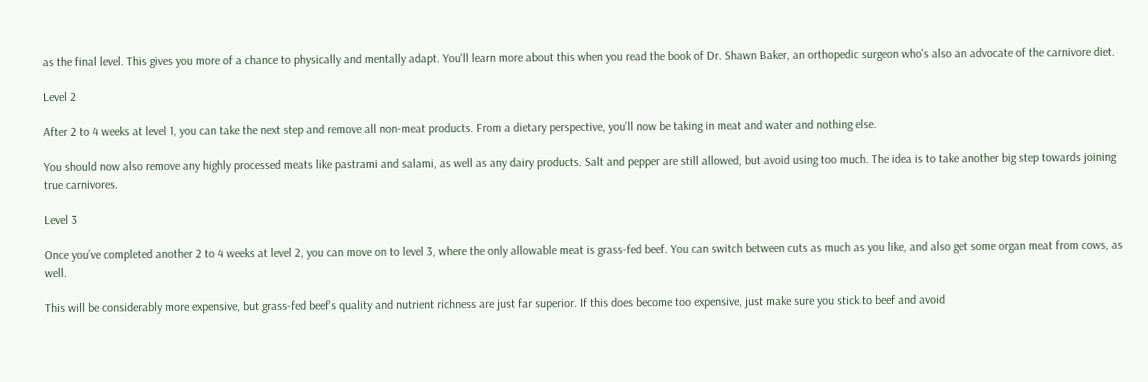as the final level. This gives you more of a chance to physically and mentally adapt. You'll learn more about this when you read the book of Dr. Shawn Baker, an orthopedic surgeon who's also an advocate of the carnivore diet.

Level 2

After 2 to 4 weeks at level 1, you can take the next step and remove all non-meat products. From a dietary perspective, you’ll now be taking in meat and water and nothing else.

You should now also remove any highly processed meats like pastrami and salami, as well as any dairy products. Salt and pepper are still allowed, but avoid using too much. The idea is to take another big step towards joining true carnivores.

Level 3

Once you’ve completed another 2 to 4 weeks at level 2, you can move on to level 3, where the only allowable meat is grass-fed beef. You can switch between cuts as much as you like, and also get some organ meat from cows, as well.

This will be considerably more expensive, but grass-fed beef's quality and nutrient richness are just far superior. If this does become too expensive, just make sure you stick to beef and avoid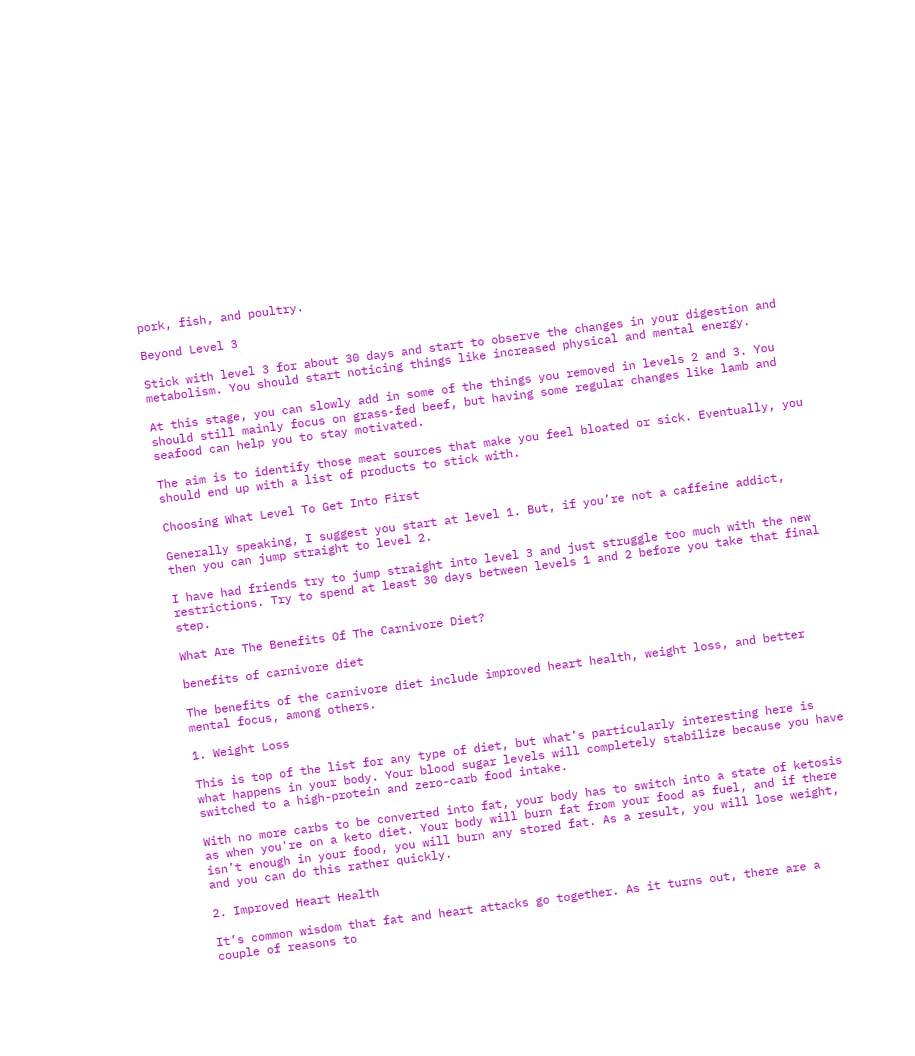pork, fish, and poultry.

Beyond Level 3

Stick with level 3 for about 30 days and start to observe the changes in your digestion and metabolism. You should start noticing things like increased physical and mental energy.

At this stage, you can slowly add in some of the things you removed in levels 2 and 3. You should still mainly focus on grass-fed beef, but having some regular changes like lamb and seafood can help you to stay motivated.

The aim is to identify those meat sources that make you feel bloated or sick. Eventually, you should end up with a list of products to stick with.

Choosing What Level To Get Into First

Generally speaking, I suggest you start at level 1. But, if you’re not a caffeine addict, then you can jump straight to level 2.

I have had friends try to jump straight into level 3 and just struggle too much with the new restrictions. Try to spend at least 30 days between levels 1 and 2 before you take that final step.

What Are The Benefits Of The Carnivore Diet?

benefits of carnivore diet

The benefits of the carnivore diet include improved heart health, weight loss, and better mental focus, among others.

1. Weight Loss

This is top of the list for any type of diet, but what’s particularly interesting here is what happens in your body. Your blood sugar levels will completely stabilize because you have switched to a high-protein and zero-carb food intake.

With no more carbs to be converted into fat, your body has to switch into a state of ketosis as when you're on a keto diet. Your body will burn fat from your food as fuel, and if there isn’t enough in your food, you will burn any stored fat. As a result, you will lose weight, and you can do this rather quickly.

2. Improved Heart Health

It’s common wisdom that fat and heart attacks go together. As it turns out, there are a couple of reasons to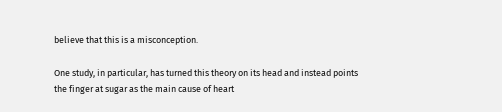believe that this is a misconception.

One study, in particular, has turned this theory on its head and instead points the finger at sugar as the main cause of heart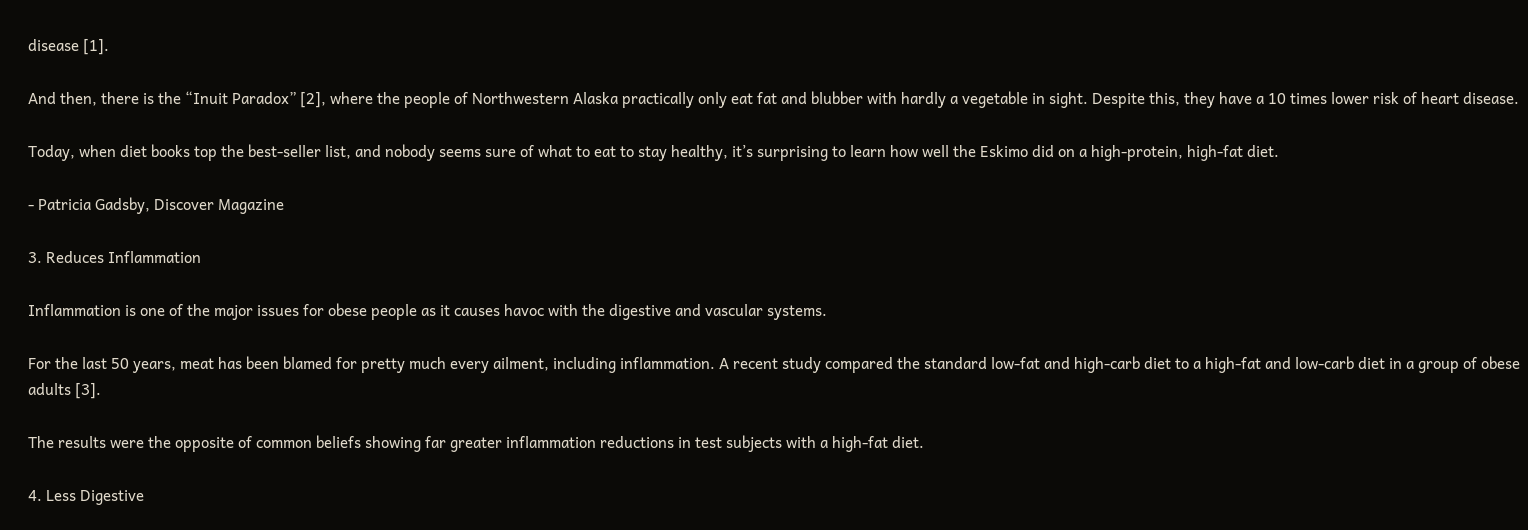disease [1].

And then, there is the “Inuit Paradox” [2], where the people of Northwestern Alaska practically only eat fat and blubber with hardly a vegetable in sight. Despite this, they have a 10 times lower risk of heart disease.

Today, when diet books top the best-seller list, and nobody seems sure of what to eat to stay healthy, it’s surprising to learn how well the Eskimo did on a high-protein, high-fat diet.

- Patricia Gadsby, Discover Magazine

3. Reduces Inflammation

Inflammation is one of the major issues for obese people as it causes havoc with the digestive and vascular systems.

For the last 50 years, meat has been blamed for pretty much every ailment, including inflammation. A recent study compared the standard low-fat and high-carb diet to a high-fat and low-carb diet in a group of obese adults [3].

The results were the opposite of common beliefs showing far greater inflammation reductions in test subjects with a high-fat diet.

4. Less Digestive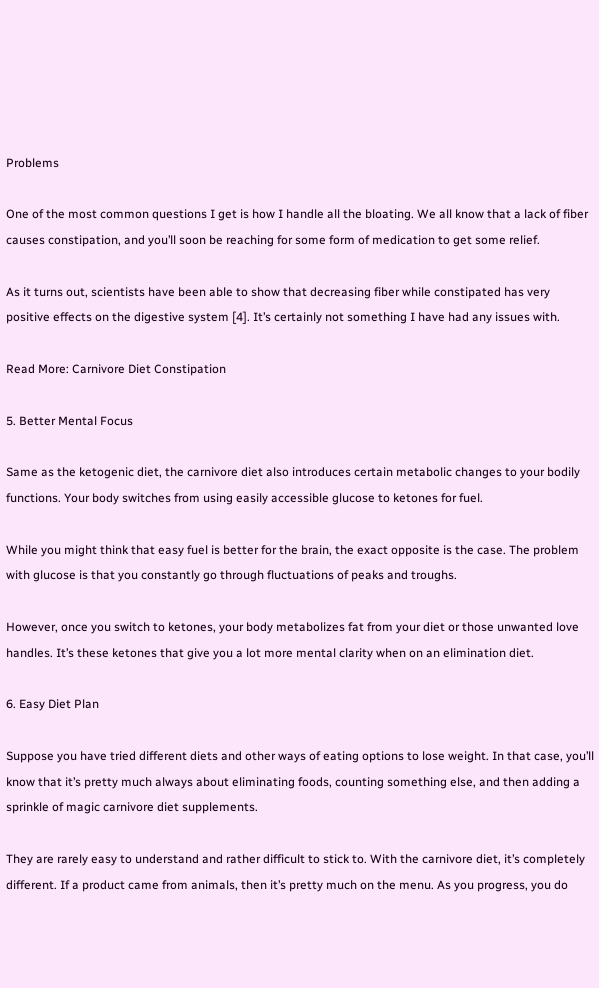Problems

One of the most common questions I get is how I handle all the bloating. We all know that a lack of fiber causes constipation, and you’ll soon be reaching for some form of medication to get some relief.

As it turns out, scientists have been able to show that decreasing fiber while constipated has very positive effects on the digestive system [4]. It’s certainly not something I have had any issues with.

Read More: Carnivore Diet Constipation

5. Better Mental Focus

Same as the ketogenic diet, the carnivore diet also introduces certain metabolic changes to your bodily functions. Your body switches from using easily accessible glucose to ketones for fuel.

While you might think that easy fuel is better for the brain, the exact opposite is the case. The problem with glucose is that you constantly go through fluctuations of peaks and troughs.

However, once you switch to ketones, your body metabolizes fat from your diet or those unwanted love handles. It’s these ketones that give you a lot more mental clarity when on an elimination diet.

6. Easy Diet Plan

Suppose you have tried different diets and other ways of eating options to lose weight. In that case, you’ll know that it’s pretty much always about eliminating foods, counting something else, and then adding a sprinkle of magic carnivore diet supplements.

They are rarely easy to understand and rather difficult to stick to. With the carnivore diet, it’s completely different. If a product came from animals, then it’s pretty much on the menu. As you progress, you do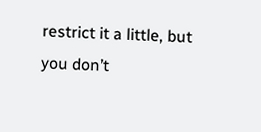restrict it a little, but you don’t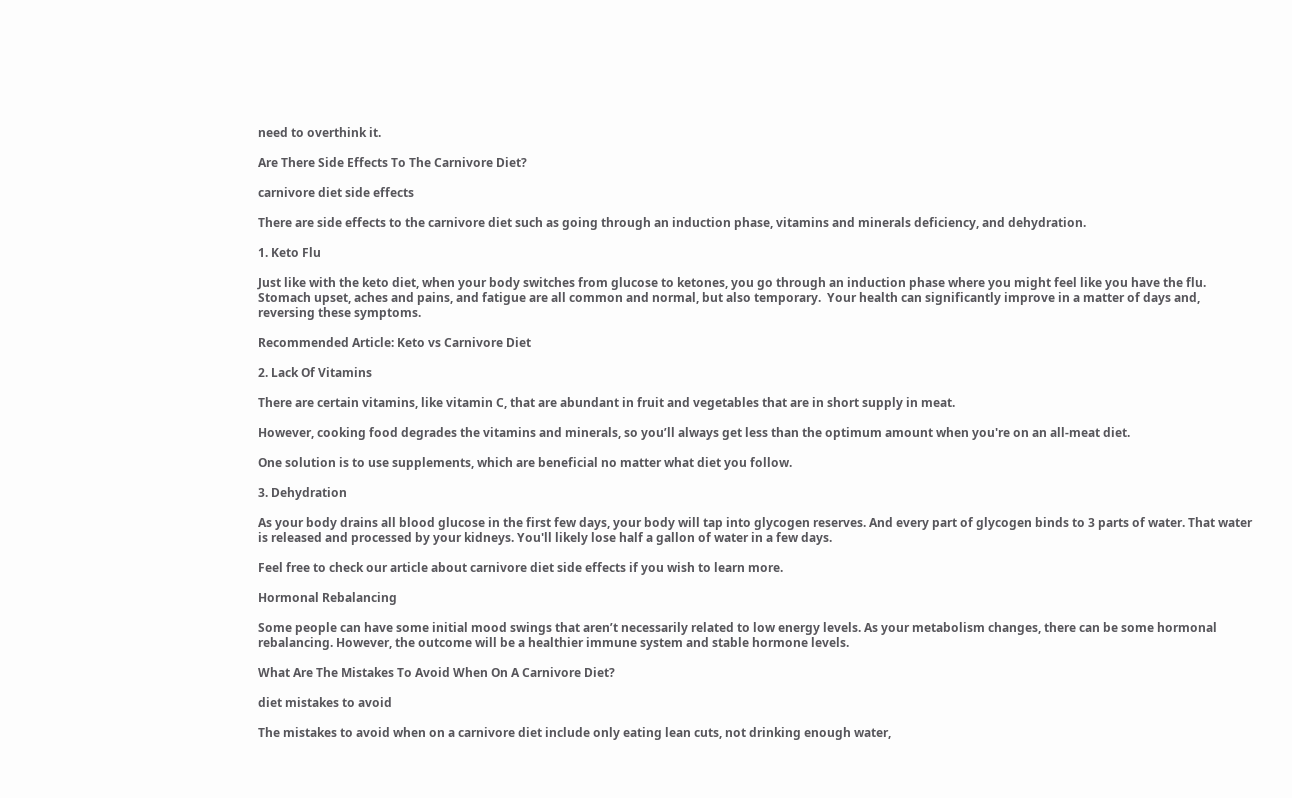need to overthink it.

Are There Side Effects To The Carnivore Diet?

carnivore diet side effects

There are side effects to the carnivore diet such as going through an induction phase, vitamins and minerals deficiency, and dehydration.

1. Keto Flu

Just like with the keto diet, when your body switches from glucose to ketones, you go through an induction phase where you might feel like you have the flu.
Stomach upset, aches and pains, and fatigue are all common and normal, but also temporary.  Your health can significantly improve in a matter of days and, reversing these symptoms.

Recommended Article: Keto vs Carnivore Diet

2. Lack Of Vitamins

There are certain vitamins, like vitamin C, that are abundant in fruit and vegetables that are in short supply in meat.

However, cooking food degrades the vitamins and minerals, so you’ll always get less than the optimum amount when you're on an all-meat diet.

One solution is to use supplements, which are beneficial no matter what diet you follow.

3. Dehydration

As your body drains all blood glucose in the first few days, your body will tap into glycogen reserves. And every part of glycogen binds to 3 parts of water. That water is released and processed by your kidneys. You'll likely lose half a gallon of water in a few days.

Feel free to check our article about carnivore diet side effects if you wish to learn more.

Hormonal Rebalancing

Some people can have some initial mood swings that aren’t necessarily related to low energy levels. As your metabolism changes, there can be some hormonal rebalancing. However, the outcome will be a healthier immune system and stable hormone levels.

What Are The Mistakes To Avoid When On A Carnivore Diet?

diet mistakes to avoid

The mistakes to avoid when on a carnivore diet include only eating lean cuts, not drinking enough water,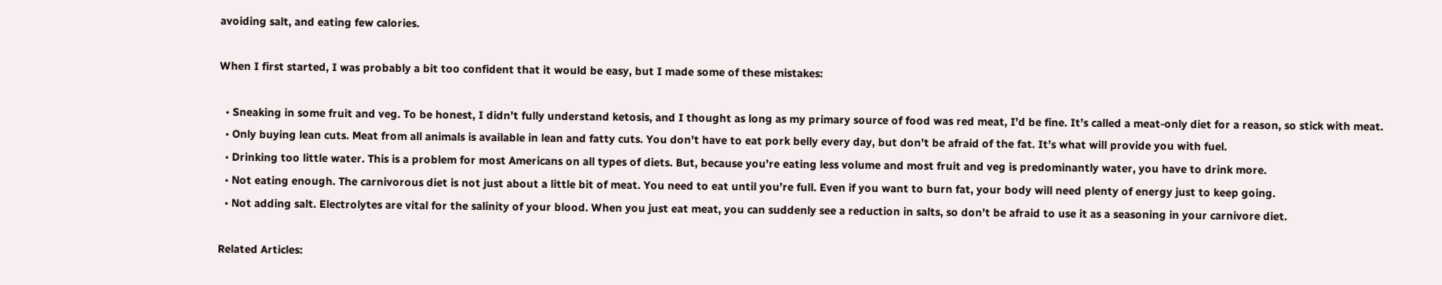avoiding salt, and eating few calories.

When I first started, I was probably a bit too confident that it would be easy, but I made some of these mistakes:

  • Sneaking in some fruit and veg. To be honest, I didn’t fully understand ketosis, and I thought as long as my primary source of food was red meat, I’d be fine. It’s called a meat-only diet for a reason, so stick with meat.
  • Only buying lean cuts. Meat from all animals is available in lean and fatty cuts. You don’t have to eat pork belly every day, but don’t be afraid of the fat. It’s what will provide you with fuel.
  • Drinking too little water. This is a problem for most Americans on all types of diets. But, because you’re eating less volume and most fruit and veg is predominantly water, you have to drink more.
  • Not eating enough. The carnivorous diet is not just about a little bit of meat. You need to eat until you’re full. Even if you want to burn fat, your body will need plenty of energy just to keep going.
  • Not adding salt. Electrolytes are vital for the salinity of your blood. When you just eat meat, you can suddenly see a reduction in salts, so don’t be afraid to use it as a seasoning in your carnivore diet.

Related Articles: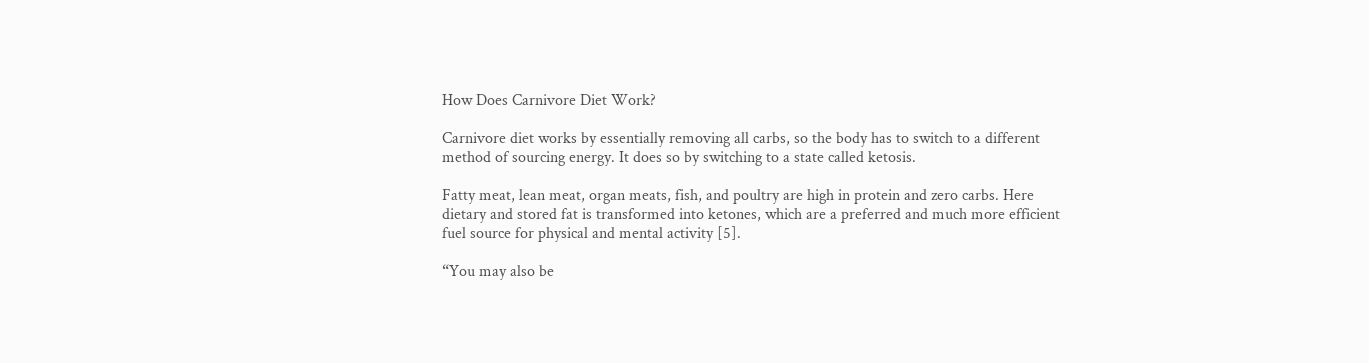How Does Carnivore Diet Work?

Carnivore diet works by essentially removing all carbs, so the body has to switch to a different method of sourcing energy. It does so by switching to a state called ketosis.

Fatty meat, lean meat, organ meats, fish, and poultry are high in protein and zero carbs. Here dietary and stored fat is transformed into ketones, which are a preferred and much more efficient fuel source for physical and mental activity [5].

“You may also be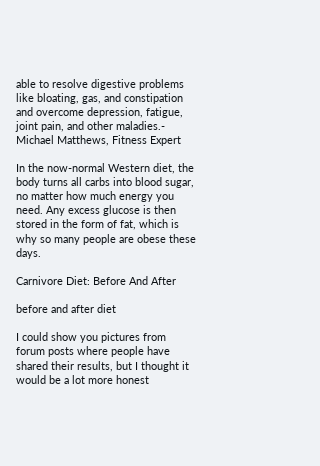able to resolve digestive problems like bloating, gas, and constipation and overcome depression, fatigue, joint pain, and other maladies.- Michael Matthews, Fitness Expert

In the now-normal Western diet, the body turns all carbs into blood sugar, no matter how much energy you need. Any excess glucose is then stored in the form of fat, which is why so many people are obese these days.

Carnivore Diet: Before And After

before and after diet

I could show you pictures from forum posts where people have shared their results, but I thought it would be a lot more honest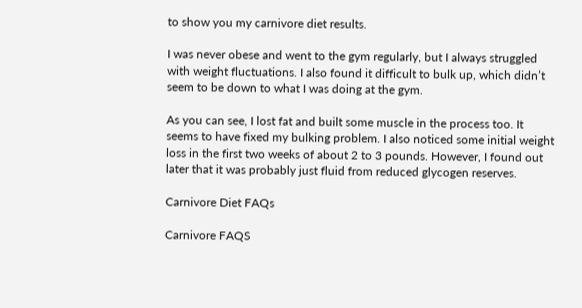to show you my carnivore diet results.

I was never obese and went to the gym regularly, but I always struggled with weight fluctuations. I also found it difficult to bulk up, which didn’t seem to be down to what I was doing at the gym.

As you can see, I lost fat and built some muscle in the process too. It seems to have fixed my bulking problem. I also noticed some initial weight loss in the first two weeks of about 2 to 3 pounds. However, I found out later that it was probably just fluid from reduced glycogen reserves.

Carnivore Diet FAQs

Carnivore FAQS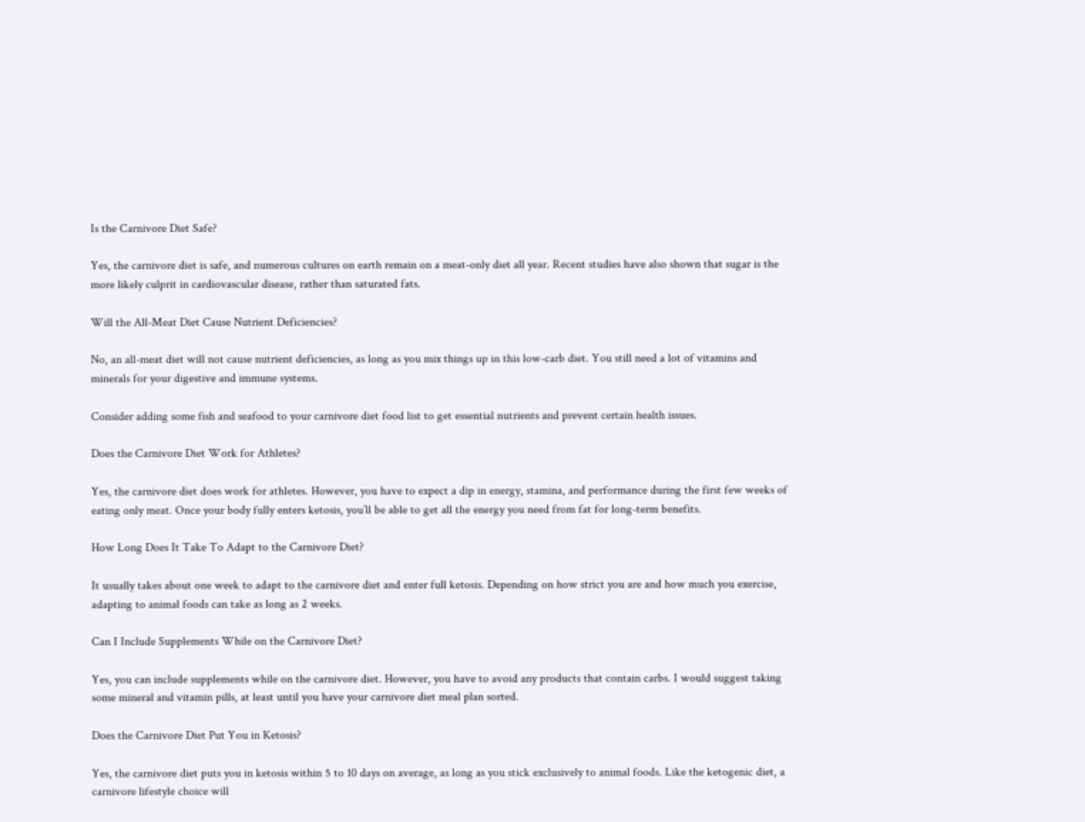Is the Carnivore Diet Safe?

Yes, the carnivore diet is safe, and numerous cultures on earth remain on a meat-only diet all year. Recent studies have also shown that sugar is the more likely culprit in cardiovascular disease, rather than saturated fats.

Will the All-Meat Diet Cause Nutrient Deficiencies?

No, an all-meat diet will not cause nutrient deficiencies, as long as you mix things up in this low-carb diet. You still need a lot of vitamins and minerals for your digestive and immune systems.

Consider adding some fish and seafood to your carnivore diet food list to get essential nutrients and prevent certain health issues.

Does the Carnivore Diet Work for Athletes?

Yes, the carnivore diet does work for athletes. However, you have to expect a dip in energy, stamina, and performance during the first few weeks of eating only meat. Once your body fully enters ketosis, you’ll be able to get all the energy you need from fat for long-term benefits.

How Long Does It Take To Adapt to the Carnivore Diet?

It usually takes about one week to adapt to the carnivore diet and enter full ketosis. Depending on how strict you are and how much you exercise, adapting to animal foods can take as long as 2 weeks.

Can I Include Supplements While on the Carnivore Diet?

Yes, you can include supplements while on the carnivore diet. However, you have to avoid any products that contain carbs. I would suggest taking some mineral and vitamin pills, at least until you have your carnivore diet meal plan sorted.

Does the Carnivore Diet Put You in Ketosis?

Yes, the carnivore diet puts you in ketosis within 5 to 10 days on average, as long as you stick exclusively to animal foods. Like the ketogenic diet, a carnivore lifestyle choice will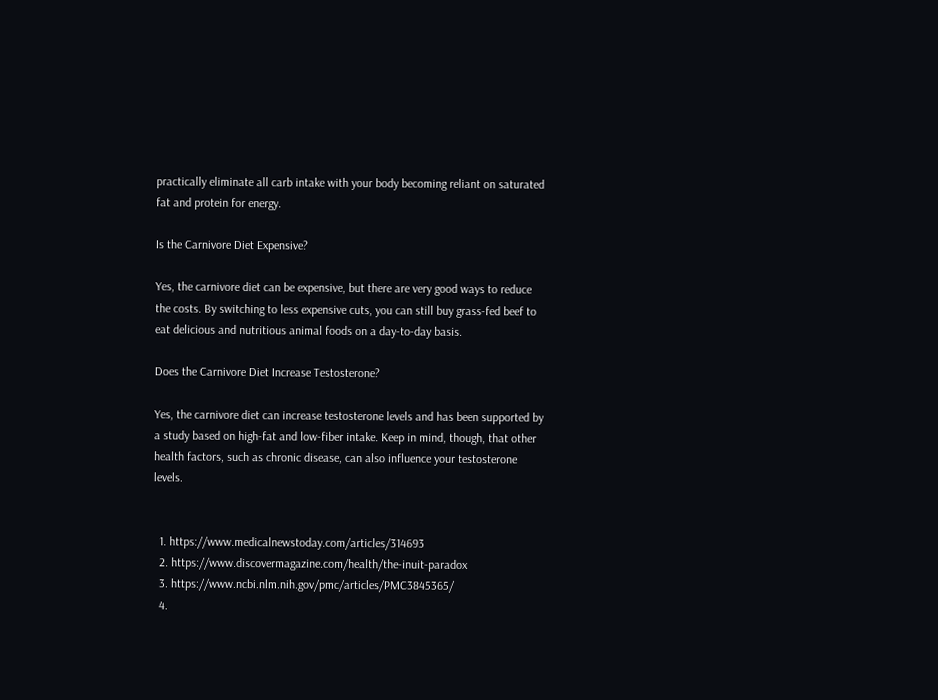practically eliminate all carb intake with your body becoming reliant on saturated fat and protein for energy.

Is the Carnivore Diet Expensive?

Yes, the carnivore diet can be expensive, but there are very good ways to reduce the costs. By switching to less expensive cuts, you can still buy grass-fed beef to eat delicious and nutritious animal foods on a day-to-day basis.

Does the Carnivore Diet Increase Testosterone?

Yes, the carnivore diet can increase testosterone levels and has been supported by a study based on high-fat and low-fiber intake. Keep in mind, though, that other health factors, such as chronic disease, can also influence your testosterone levels.


  1. https://www.medicalnewstoday.com/articles/314693
  2. https://www.discovermagazine.com/health/the-inuit-paradox
  3. https://www.ncbi.nlm.nih.gov/pmc/articles/PMC3845365/
  4.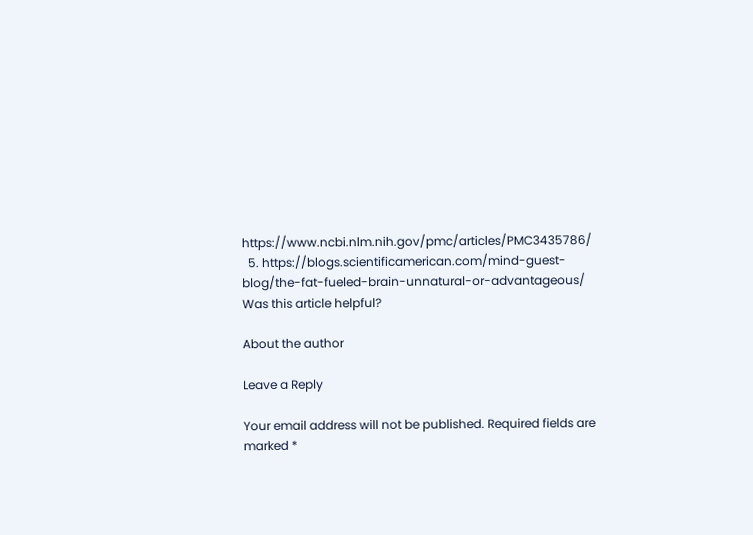https://www.ncbi.nlm.nih.gov/pmc/articles/PMC3435786/
  5. https://blogs.scientificamerican.com/mind-guest-blog/the-fat-fueled-brain-unnatural-or-advantageous/
Was this article helpful?

About the author

Leave a Reply

Your email address will not be published. Required fields are marked *